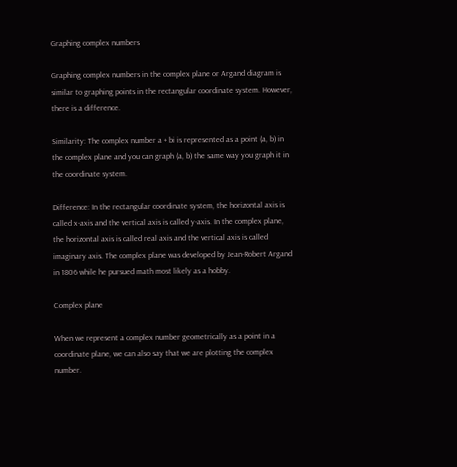Graphing complex numbers

Graphing complex numbers in the complex plane or Argand diagram is similar to graphing points in the rectangular coordinate system. However, there is a difference.

Similarity: The complex number a + bi is represented as a point (a, b) in the complex plane and you can graph (a, b) the same way you graph it in the coordinate system.

Difference: In the rectangular coordinate system, the horizontal axis is called x-axis and the vertical axis is called y-axis. In the complex plane, the horizontal axis is called real axis and the vertical axis is called imaginary axis. The complex plane was developed by Jean-Robert Argand in 1806 while he pursued math most likely as a hobby.

Complex plane

When we represent a complex number geometrically as a point in a coordinate plane, we can also say that we are plotting the complex number.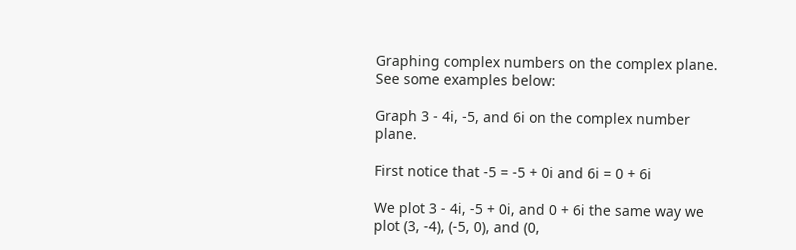Graphing complex numbers on the complex plane. See some examples below:

Graph 3 - 4i, -5, and 6i on the complex number plane.

First notice that -5 = -5 + 0i and 6i = 0 + 6i

We plot 3 - 4i, -5 + 0i, and 0 + 6i the same way we plot (3, -4), (-5, 0), and (0,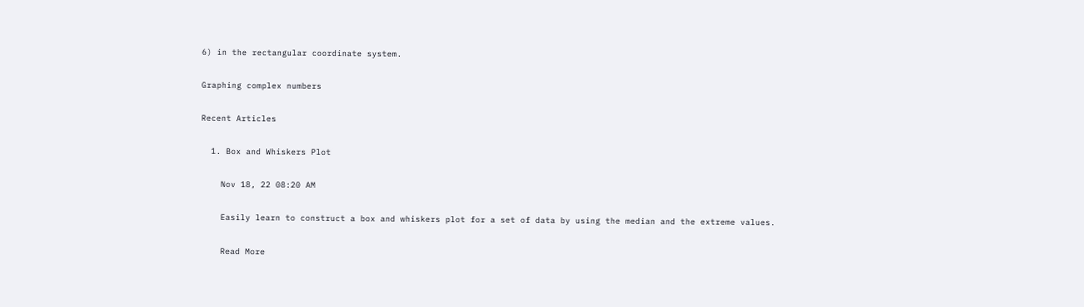6) in the rectangular coordinate system.

Graphing complex numbers

Recent Articles

  1. Box and Whiskers Plot

    Nov 18, 22 08:20 AM

    Easily learn to construct a box and whiskers plot for a set of data by using the median and the extreme values.

    Read More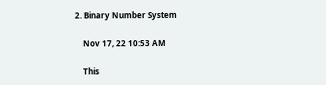2. Binary Number System

    Nov 17, 22 10:53 AM

    This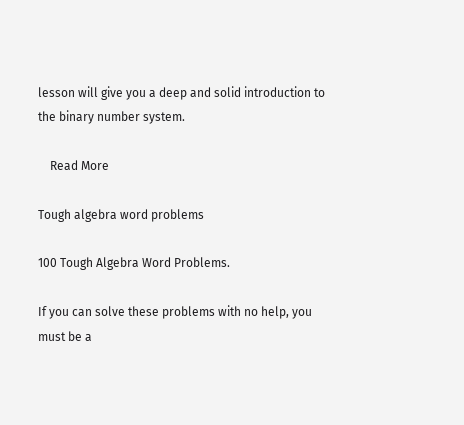lesson will give you a deep and solid introduction to the binary number system.

    Read More

Tough algebra word problems

100 Tough Algebra Word Problems.

If you can solve these problems with no help, you must be a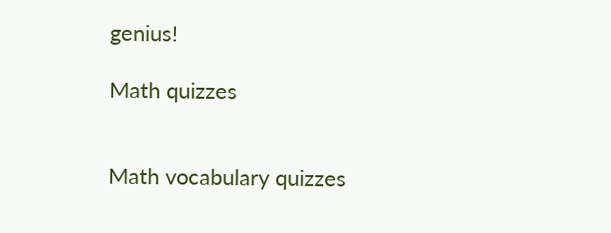genius!

Math quizzes


Math vocabulary quizzes